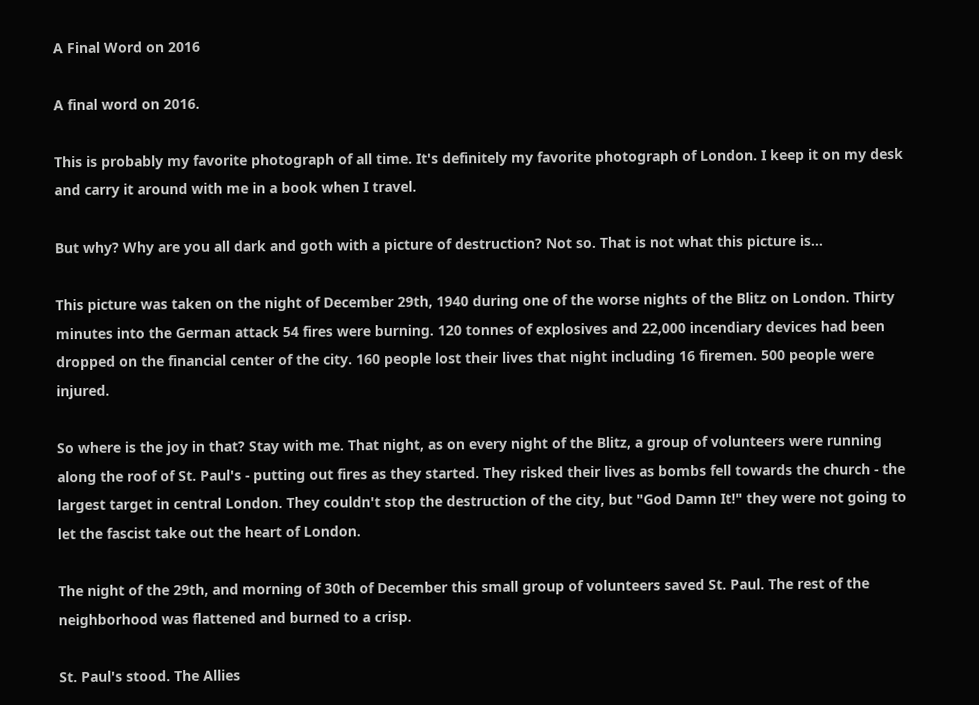A Final Word on 2016

A final word on 2016.

This is probably my favorite photograph of all time. It's definitely my favorite photograph of London. I keep it on my desk and carry it around with me in a book when I travel.

But why? Why are you all dark and goth with a picture of destruction? Not so. That is not what this picture is...

This picture was taken on the night of December 29th, 1940 during one of the worse nights of the Blitz on London. Thirty minutes into the German attack 54 fires were burning. 120 tonnes of explosives and 22,000 incendiary devices had been dropped on the financial center of the city. 160 people lost their lives that night including 16 firemen. 500 people were injured.

So where is the joy in that? Stay with me. That night, as on every night of the Blitz, a group of volunteers were running along the roof of St. Paul's - putting out fires as they started. They risked their lives as bombs fell towards the church - the largest target in central London. They couldn't stop the destruction of the city, but "God Damn It!" they were not going to let the fascist take out the heart of London.

The night of the 29th, and morning of 30th of December this small group of volunteers saved St. Paul. The rest of the neighborhood was flattened and burned to a crisp.

St. Paul's stood. The Allies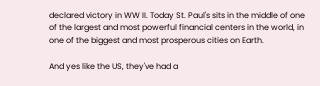declared victory in WW II. Today St. Paul's sits in the middle of one of the largest and most powerful financial centers in the world, in one of the biggest and most prosperous cities on Earth.

And yes like the US, they've had a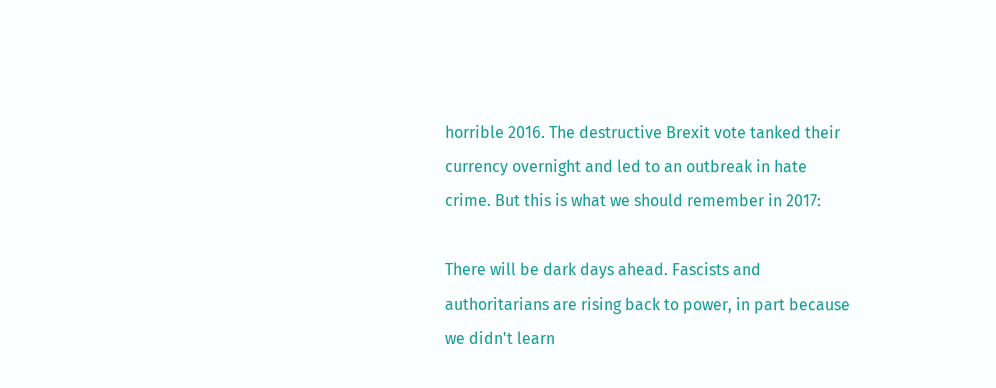horrible 2016. The destructive Brexit vote tanked their currency overnight and led to an outbreak in hate crime. But this is what we should remember in 2017:

There will be dark days ahead. Fascists and authoritarians are rising back to power, in part because we didn't learn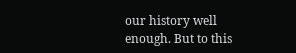our history well enough. But to this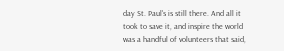day St. Paul's is still there. And all it took to save it, and inspire the world was a handful of volunteers that said,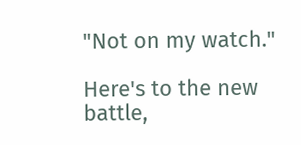"Not on my watch."

Here's to the new battle,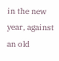in the new year, against an old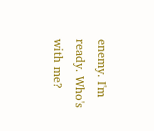enemy. I'm ready. Who's with me?